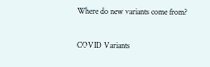Where do new variants come from?

COVID Variants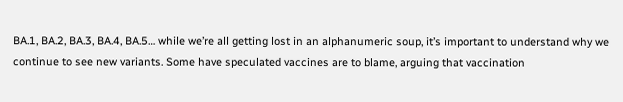BA.1, BA.2, BA.3, BA.4, BA.5… while we’re all getting lost in an alphanumeric soup, it’s important to understand why we continue to see new variants. Some have speculated vaccines are to blame, arguing that vaccination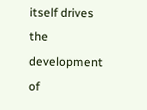itself drives the development of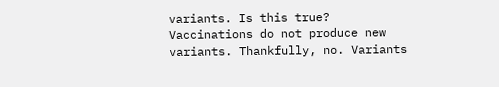variants. Is this true? Vaccinations do not produce new variants. Thankfully, no. Variants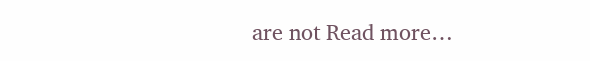are not Read more…